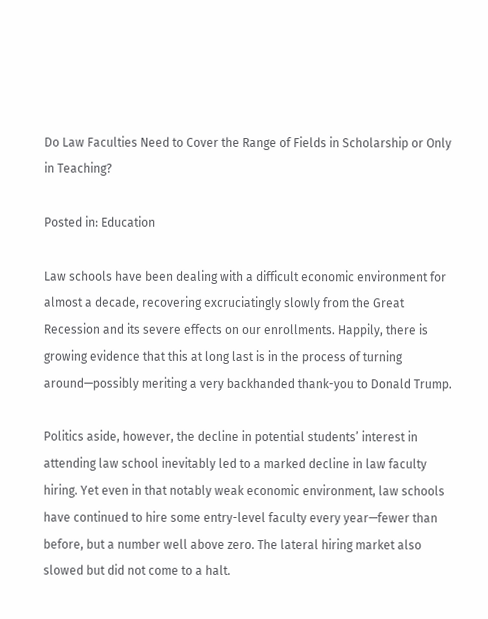Do Law Faculties Need to Cover the Range of Fields in Scholarship or Only in Teaching?

Posted in: Education

Law schools have been dealing with a difficult economic environment for almost a decade, recovering excruciatingly slowly from the Great Recession and its severe effects on our enrollments. Happily, there is growing evidence that this at long last is in the process of turning around—possibly meriting a very backhanded thank-you to Donald Trump.

Politics aside, however, the decline in potential students’ interest in attending law school inevitably led to a marked decline in law faculty hiring. Yet even in that notably weak economic environment, law schools have continued to hire some entry-level faculty every year—fewer than before, but a number well above zero. The lateral hiring market also slowed but did not come to a halt.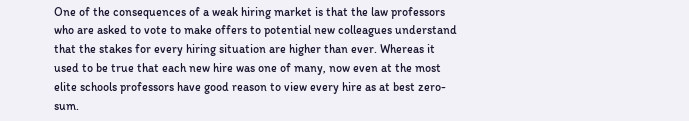One of the consequences of a weak hiring market is that the law professors who are asked to vote to make offers to potential new colleagues understand that the stakes for every hiring situation are higher than ever. Whereas it used to be true that each new hire was one of many, now even at the most elite schools professors have good reason to view every hire as at best zero-sum.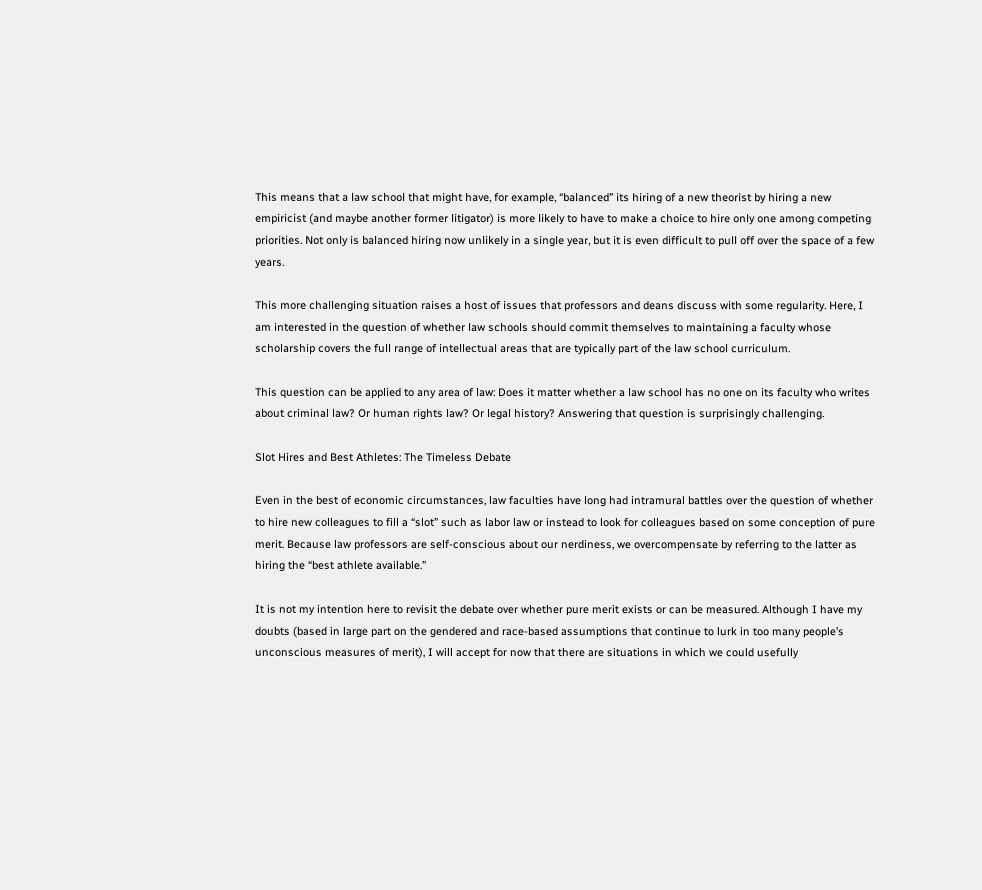This means that a law school that might have, for example, “balanced” its hiring of a new theorist by hiring a new empiricist (and maybe another former litigator) is more likely to have to make a choice to hire only one among competing priorities. Not only is balanced hiring now unlikely in a single year, but it is even difficult to pull off over the space of a few years.

This more challenging situation raises a host of issues that professors and deans discuss with some regularity. Here, I am interested in the question of whether law schools should commit themselves to maintaining a faculty whose scholarship covers the full range of intellectual areas that are typically part of the law school curriculum.

This question can be applied to any area of law: Does it matter whether a law school has no one on its faculty who writes about criminal law? Or human rights law? Or legal history? Answering that question is surprisingly challenging.

Slot Hires and Best Athletes: The Timeless Debate

Even in the best of economic circumstances, law faculties have long had intramural battles over the question of whether to hire new colleagues to fill a “slot” such as labor law or instead to look for colleagues based on some conception of pure merit. Because law professors are self-conscious about our nerdiness, we overcompensate by referring to the latter as hiring the “best athlete available.”

It is not my intention here to revisit the debate over whether pure merit exists or can be measured. Although I have my doubts (based in large part on the gendered and race-based assumptions that continue to lurk in too many people’s unconscious measures of merit), I will accept for now that there are situations in which we could usefully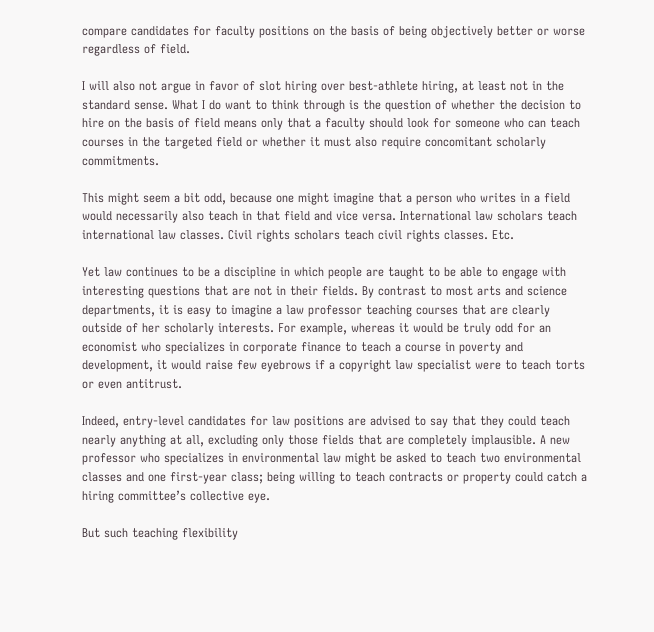compare candidates for faculty positions on the basis of being objectively better or worse regardless of field.

I will also not argue in favor of slot hiring over best-athlete hiring, at least not in the standard sense. What I do want to think through is the question of whether the decision to hire on the basis of field means only that a faculty should look for someone who can teach courses in the targeted field or whether it must also require concomitant scholarly commitments.

This might seem a bit odd, because one might imagine that a person who writes in a field would necessarily also teach in that field and vice versa. International law scholars teach international law classes. Civil rights scholars teach civil rights classes. Etc.

Yet law continues to be a discipline in which people are taught to be able to engage with interesting questions that are not in their fields. By contrast to most arts and science departments, it is easy to imagine a law professor teaching courses that are clearly outside of her scholarly interests. For example, whereas it would be truly odd for an economist who specializes in corporate finance to teach a course in poverty and development, it would raise few eyebrows if a copyright law specialist were to teach torts or even antitrust.

Indeed, entry-level candidates for law positions are advised to say that they could teach nearly anything at all, excluding only those fields that are completely implausible. A new professor who specializes in environmental law might be asked to teach two environmental classes and one first-year class; being willing to teach contracts or property could catch a hiring committee’s collective eye.

But such teaching flexibility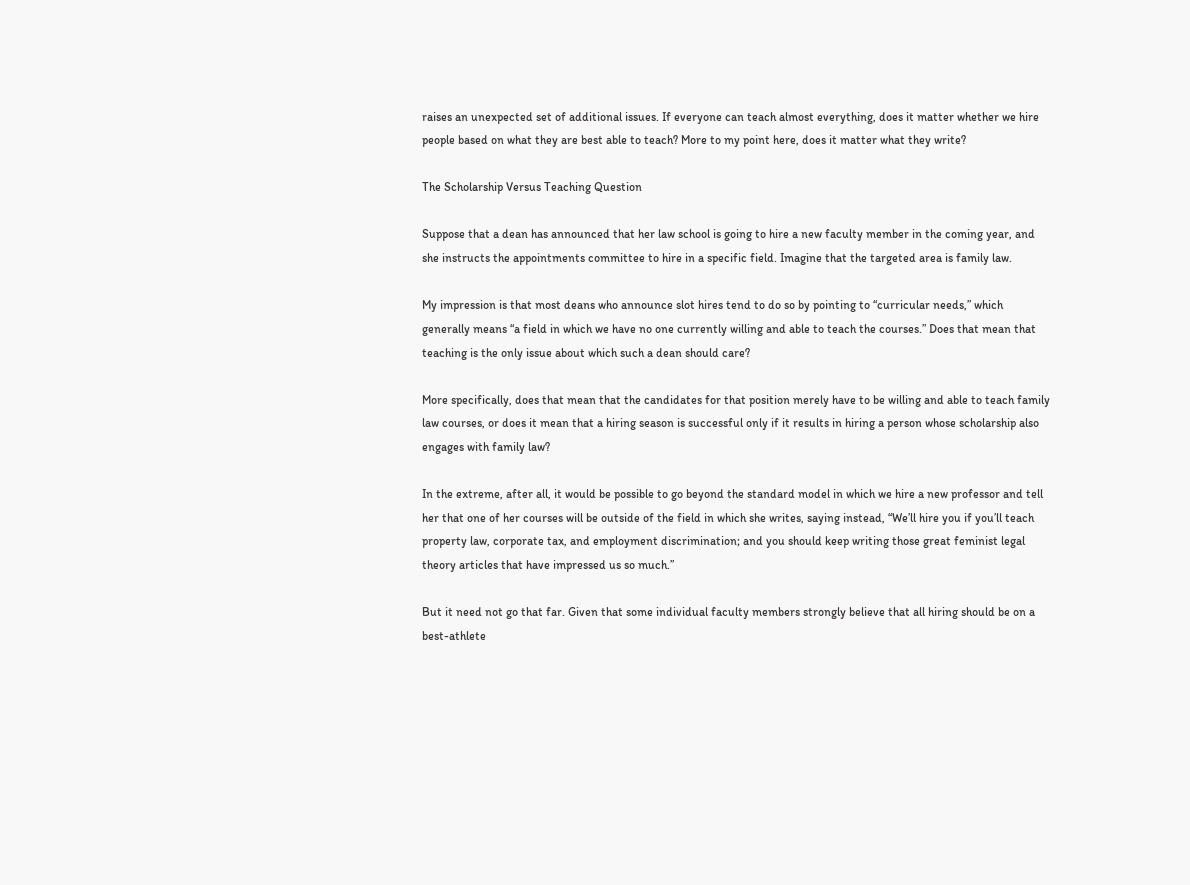raises an unexpected set of additional issues. If everyone can teach almost everything, does it matter whether we hire people based on what they are best able to teach? More to my point here, does it matter what they write?

The Scholarship Versus Teaching Question

Suppose that a dean has announced that her law school is going to hire a new faculty member in the coming year, and she instructs the appointments committee to hire in a specific field. Imagine that the targeted area is family law.

My impression is that most deans who announce slot hires tend to do so by pointing to “curricular needs,” which generally means “a field in which we have no one currently willing and able to teach the courses.” Does that mean that teaching is the only issue about which such a dean should care?

More specifically, does that mean that the candidates for that position merely have to be willing and able to teach family law courses, or does it mean that a hiring season is successful only if it results in hiring a person whose scholarship also engages with family law?

In the extreme, after all, it would be possible to go beyond the standard model in which we hire a new professor and tell her that one of her courses will be outside of the field in which she writes, saying instead, “We’ll hire you if you’ll teach property law, corporate tax, and employment discrimination; and you should keep writing those great feminist legal theory articles that have impressed us so much.”

But it need not go that far. Given that some individual faculty members strongly believe that all hiring should be on a best-athlete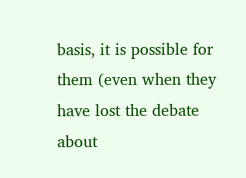basis, it is possible for them (even when they have lost the debate about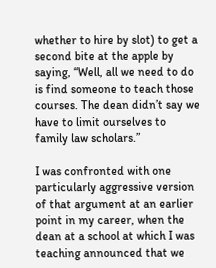whether to hire by slot) to get a second bite at the apple by saying, “Well, all we need to do is find someone to teach those courses. The dean didn’t say we have to limit ourselves to family law scholars.”

I was confronted with one particularly aggressive version of that argument at an earlier point in my career, when the dean at a school at which I was teaching announced that we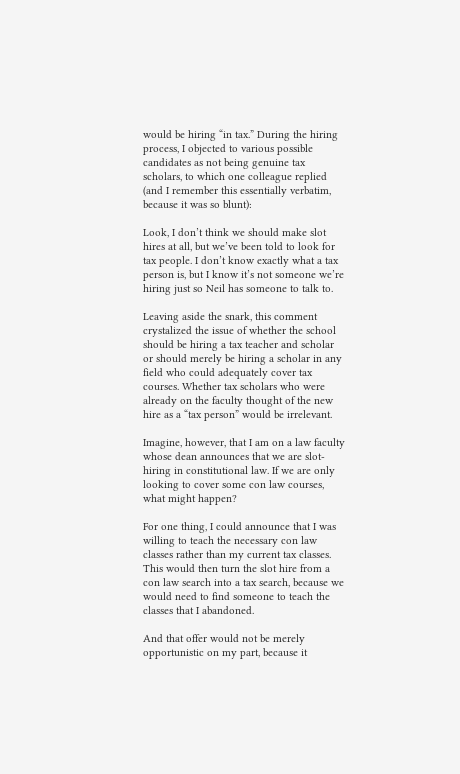would be hiring “in tax.” During the hiring process, I objected to various possible candidates as not being genuine tax scholars, to which one colleague replied (and I remember this essentially verbatim, because it was so blunt):

Look, I don’t think we should make slot hires at all, but we’ve been told to look for tax people. I don’t know exactly what a tax person is, but I know it’s not someone we’re hiring just so Neil has someone to talk to.

Leaving aside the snark, this comment crystalized the issue of whether the school should be hiring a tax teacher and scholar or should merely be hiring a scholar in any field who could adequately cover tax courses. Whether tax scholars who were already on the faculty thought of the new hire as a “tax person” would be irrelevant.

Imagine, however, that I am on a law faculty whose dean announces that we are slot-hiring in constitutional law. If we are only looking to cover some con law courses, what might happen?

For one thing, I could announce that I was willing to teach the necessary con law classes rather than my current tax classes. This would then turn the slot hire from a con law search into a tax search, because we would need to find someone to teach the classes that I abandoned.

And that offer would not be merely opportunistic on my part, because it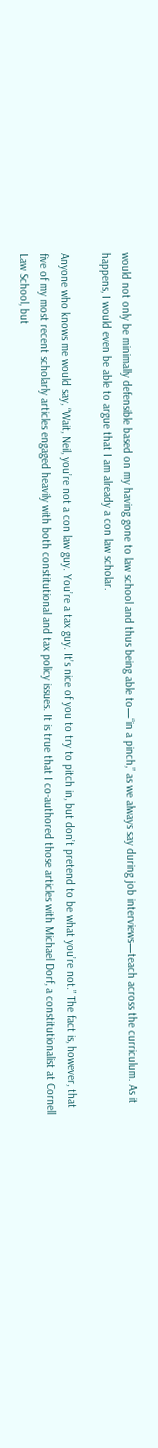would not only be minimally defensible based on my having gone to law school and thus being able to—“in a pinch,” as we always say during job interviews—teach across the curriculum. As it happens, I would even be able to argue that I am already a con law scholar.

Anyone who knows me would say, “Wait, Neil, you’re not a con law guy. You’re a tax guy. It’s nice of you to try to pitch in, but don’t pretend to be what you’re not.” The fact is, however, that five of my most recent scholarly articles engaged heavily with both constitutional and tax policy issues. It is true that I co-authored those articles with Michael Dorf, a constitutionalist at Cornell Law School, but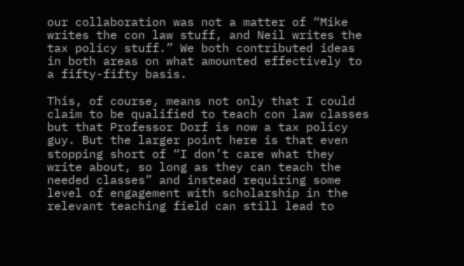our collaboration was not a matter of “Mike writes the con law stuff, and Neil writes the tax policy stuff.” We both contributed ideas in both areas on what amounted effectively to a fifty-fifty basis.

This, of course, means not only that I could claim to be qualified to teach con law classes but that Professor Dorf is now a tax policy guy. But the larger point here is that even stopping short of “I don’t care what they write about, so long as they can teach the needed classes” and instead requiring some level of engagement with scholarship in the relevant teaching field can still lead to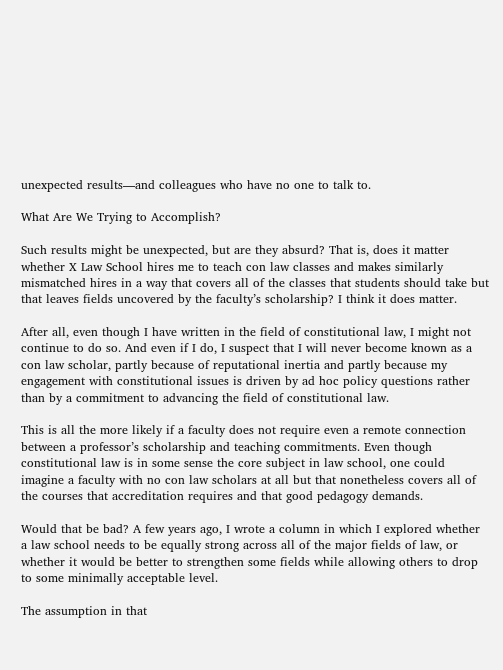unexpected results—and colleagues who have no one to talk to.

What Are We Trying to Accomplish?

Such results might be unexpected, but are they absurd? That is, does it matter whether X Law School hires me to teach con law classes and makes similarly mismatched hires in a way that covers all of the classes that students should take but that leaves fields uncovered by the faculty’s scholarship? I think it does matter.

After all, even though I have written in the field of constitutional law, I might not continue to do so. And even if I do, I suspect that I will never become known as a con law scholar, partly because of reputational inertia and partly because my engagement with constitutional issues is driven by ad hoc policy questions rather than by a commitment to advancing the field of constitutional law.

This is all the more likely if a faculty does not require even a remote connection between a professor’s scholarship and teaching commitments. Even though constitutional law is in some sense the core subject in law school, one could imagine a faculty with no con law scholars at all but that nonetheless covers all of the courses that accreditation requires and that good pedagogy demands.

Would that be bad? A few years ago, I wrote a column in which I explored whether a law school needs to be equally strong across all of the major fields of law, or whether it would be better to strengthen some fields while allowing others to drop to some minimally acceptable level.

The assumption in that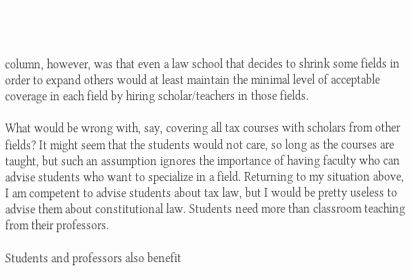column, however, was that even a law school that decides to shrink some fields in order to expand others would at least maintain the minimal level of acceptable coverage in each field by hiring scholar/teachers in those fields.

What would be wrong with, say, covering all tax courses with scholars from other fields? It might seem that the students would not care, so long as the courses are taught, but such an assumption ignores the importance of having faculty who can advise students who want to specialize in a field. Returning to my situation above, I am competent to advise students about tax law, but I would be pretty useless to advise them about constitutional law. Students need more than classroom teaching from their professors.

Students and professors also benefit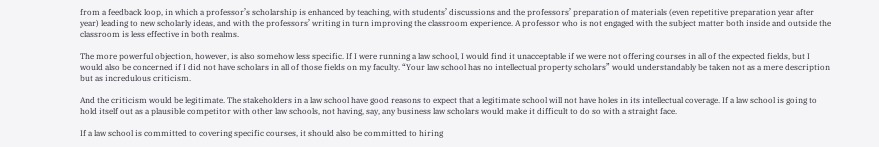from a feedback loop, in which a professor’s scholarship is enhanced by teaching, with students’ discussions and the professors’ preparation of materials (even repetitive preparation year after year) leading to new scholarly ideas, and with the professors’ writing in turn improving the classroom experience. A professor who is not engaged with the subject matter both inside and outside the classroom is less effective in both realms.

The more powerful objection, however, is also somehow less specific. If I were running a law school, I would find it unacceptable if we were not offering courses in all of the expected fields, but I would also be concerned if I did not have scholars in all of those fields on my faculty. “Your law school has no intellectual property scholars” would understandably be taken not as a mere description but as incredulous criticism.

And the criticism would be legitimate. The stakeholders in a law school have good reasons to expect that a legitimate school will not have holes in its intellectual coverage. If a law school is going to hold itself out as a plausible competitor with other law schools, not having, say, any business law scholars would make it difficult to do so with a straight face.

If a law school is committed to covering specific courses, it should also be committed to hiring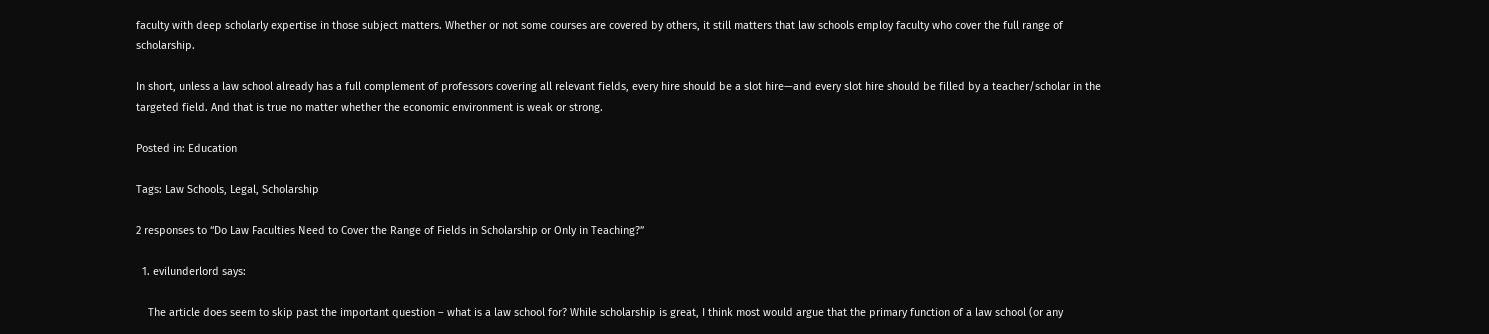faculty with deep scholarly expertise in those subject matters. Whether or not some courses are covered by others, it still matters that law schools employ faculty who cover the full range of scholarship.

In short, unless a law school already has a full complement of professors covering all relevant fields, every hire should be a slot hire—and every slot hire should be filled by a teacher/scholar in the targeted field. And that is true no matter whether the economic environment is weak or strong.

Posted in: Education

Tags: Law Schools, Legal, Scholarship

2 responses to “Do Law Faculties Need to Cover the Range of Fields in Scholarship or Only in Teaching?”

  1. evilunderlord says:

    The article does seem to skip past the important question – what is a law school for? While scholarship is great, I think most would argue that the primary function of a law school (or any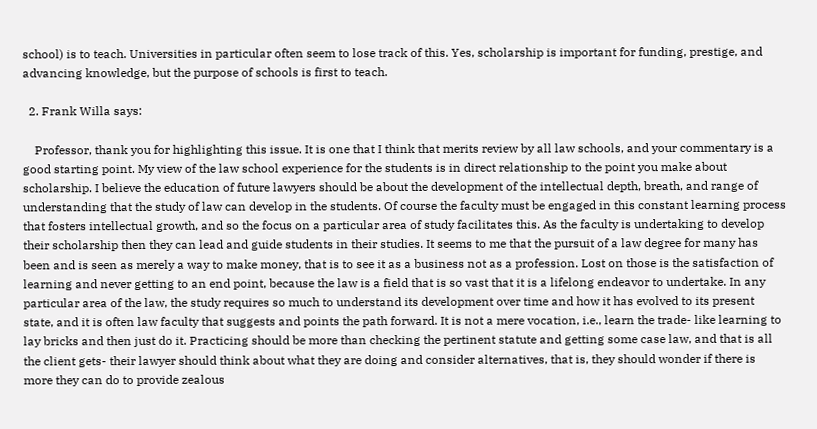school) is to teach. Universities in particular often seem to lose track of this. Yes, scholarship is important for funding, prestige, and advancing knowledge, but the purpose of schools is first to teach.

  2. Frank Willa says:

    Professor, thank you for highlighting this issue. It is one that I think that merits review by all law schools, and your commentary is a good starting point. My view of the law school experience for the students is in direct relationship to the point you make about scholarship. I believe the education of future lawyers should be about the development of the intellectual depth, breath, and range of understanding that the study of law can develop in the students. Of course the faculty must be engaged in this constant learning process that fosters intellectual growth, and so the focus on a particular area of study facilitates this. As the faculty is undertaking to develop their scholarship then they can lead and guide students in their studies. It seems to me that the pursuit of a law degree for many has been and is seen as merely a way to make money, that is to see it as a business not as a profession. Lost on those is the satisfaction of learning and never getting to an end point, because the law is a field that is so vast that it is a lifelong endeavor to undertake. In any particular area of the law, the study requires so much to understand its development over time and how it has evolved to its present state, and it is often law faculty that suggests and points the path forward. It is not a mere vocation, i.e., learn the trade- like learning to lay bricks and then just do it. Practicing should be more than checking the pertinent statute and getting some case law, and that is all the client gets- their lawyer should think about what they are doing and consider alternatives, that is, they should wonder if there is more they can do to provide zealous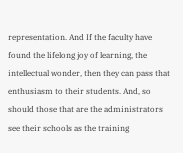representation. And If the faculty have found the lifelong joy of learning, the intellectual wonder, then they can pass that enthusiasm to their students. And, so should those that are the administrators see their schools as the training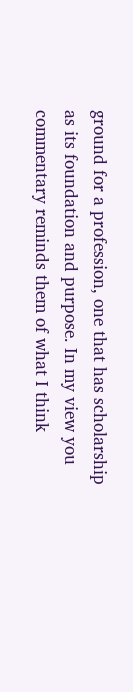ground for a profession, one that has scholarship as its foundation and purpose. In my view you commentary reminds them of what I think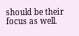should be their focus as well.